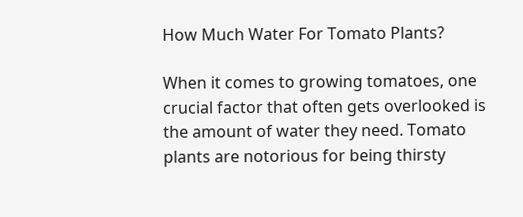How Much Water For Tomato Plants?

When it comes to growing tomatoes, one crucial factor that often gets overlooked is the amount of water they need. Tomato plants are notorious for being thirsty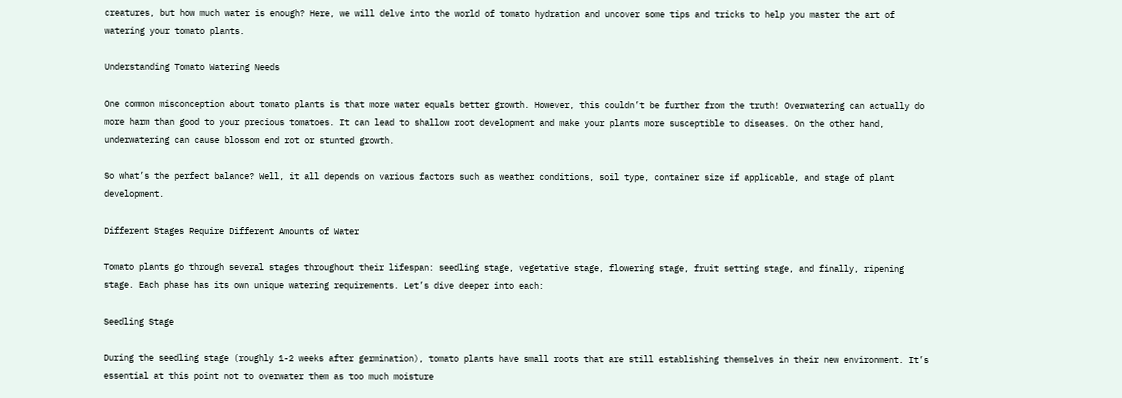creatures, but how much water is enough? Here, we will delve into the world of tomato hydration and uncover some tips and tricks to help you master the art of watering your tomato plants.

Understanding Tomato Watering Needs

One common misconception about tomato plants is that more water equals better growth. However, this couldn’t be further from the truth! Overwatering can actually do more harm than good to your precious tomatoes. It can lead to shallow root development and make your plants more susceptible to diseases. On the other hand, underwatering can cause blossom end rot or stunted growth.

So what’s the perfect balance? Well, it all depends on various factors such as weather conditions, soil type, container size if applicable, and stage of plant development.

Different Stages Require Different Amounts of Water

Tomato plants go through several stages throughout their lifespan: seedling stage, vegetative stage, flowering stage, fruit setting stage, and finally, ripening stage. Each phase has its own unique watering requirements. Let’s dive deeper into each:

Seedling Stage

During the seedling stage (roughly 1-2 weeks after germination), tomato plants have small roots that are still establishing themselves in their new environment. It’s essential at this point not to overwater them as too much moisture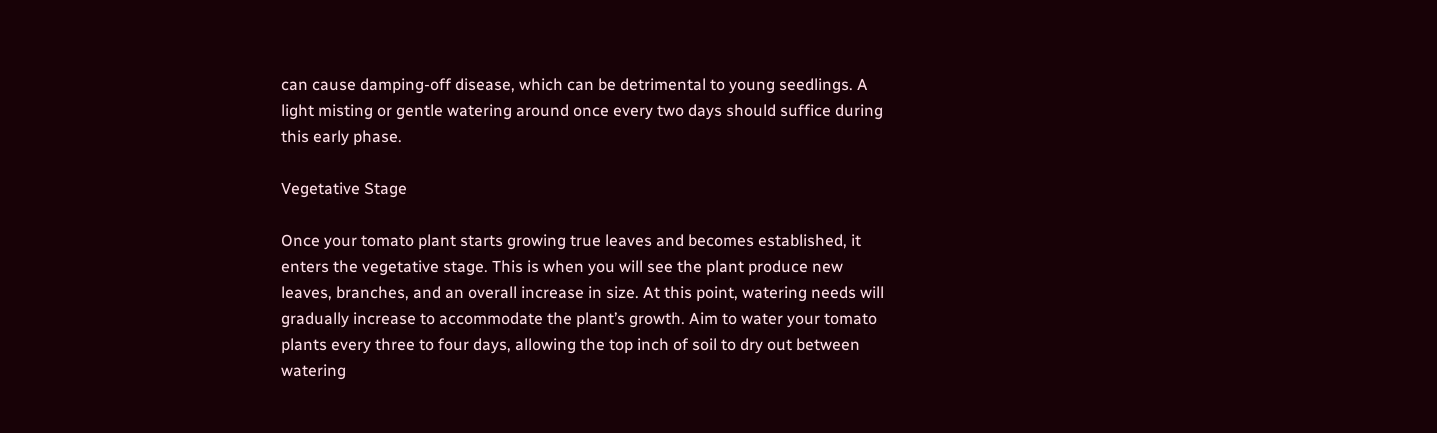can cause damping-off disease, which can be detrimental to young seedlings. A light misting or gentle watering around once every two days should suffice during this early phase.

Vegetative Stage

Once your tomato plant starts growing true leaves and becomes established, it enters the vegetative stage. This is when you will see the plant produce new leaves, branches, and an overall increase in size. At this point, watering needs will gradually increase to accommodate the plant’s growth. Aim to water your tomato plants every three to four days, allowing the top inch of soil to dry out between watering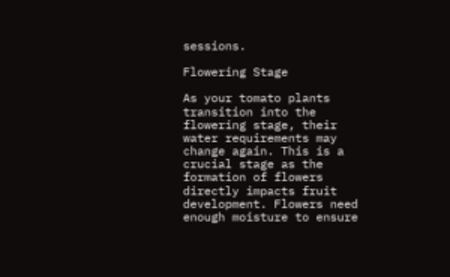sessions.

Flowering Stage

As your tomato plants transition into the flowering stage, their water requirements may change again. This is a crucial stage as the formation of flowers directly impacts fruit development. Flowers need enough moisture to ensure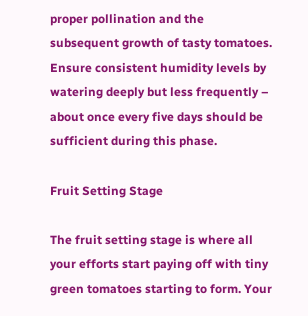proper pollination and the subsequent growth of tasty tomatoes. Ensure consistent humidity levels by watering deeply but less frequently – about once every five days should be sufficient during this phase.

Fruit Setting Stage

The fruit setting stage is where all your efforts start paying off with tiny green tomatoes starting to form. Your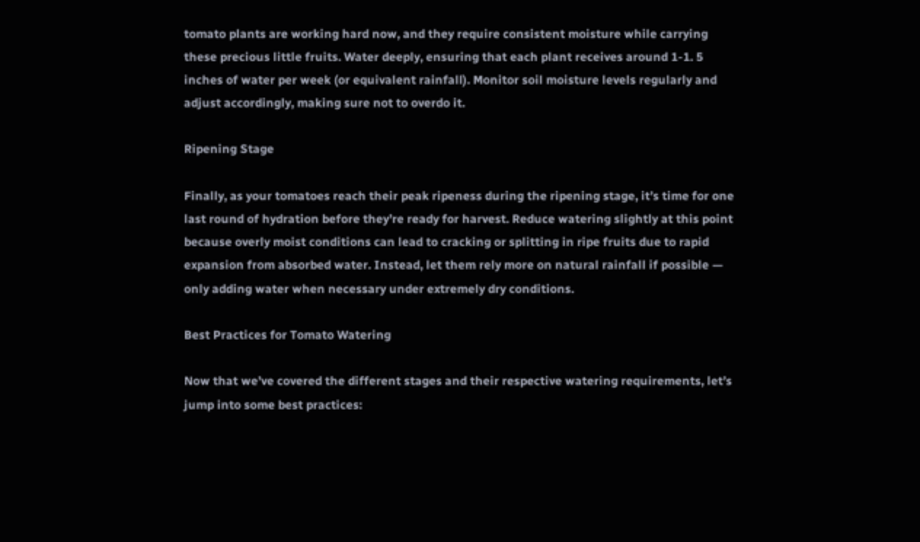tomato plants are working hard now, and they require consistent moisture while carrying these precious little fruits. Water deeply, ensuring that each plant receives around 1-1. 5 inches of water per week (or equivalent rainfall). Monitor soil moisture levels regularly and adjust accordingly, making sure not to overdo it.

Ripening Stage

Finally, as your tomatoes reach their peak ripeness during the ripening stage, it’s time for one last round of hydration before they’re ready for harvest. Reduce watering slightly at this point because overly moist conditions can lead to cracking or splitting in ripe fruits due to rapid expansion from absorbed water. Instead, let them rely more on natural rainfall if possible — only adding water when necessary under extremely dry conditions.

Best Practices for Tomato Watering

Now that we’ve covered the different stages and their respective watering requirements, let’s jump into some best practices: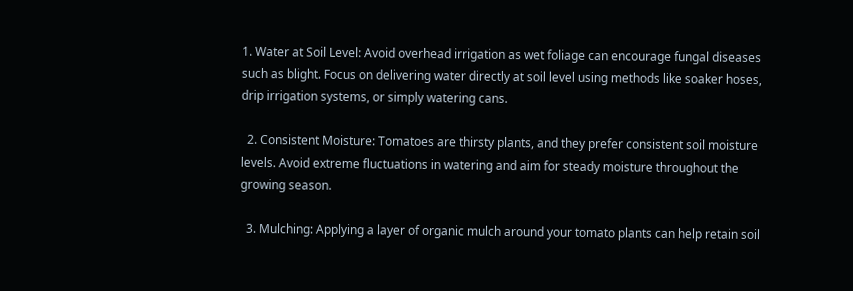1. Water at Soil Level: Avoid overhead irrigation as wet foliage can encourage fungal diseases such as blight. Focus on delivering water directly at soil level using methods like soaker hoses, drip irrigation systems, or simply watering cans.

  2. Consistent Moisture: Tomatoes are thirsty plants, and they prefer consistent soil moisture levels. Avoid extreme fluctuations in watering and aim for steady moisture throughout the growing season.

  3. Mulching: Applying a layer of organic mulch around your tomato plants can help retain soil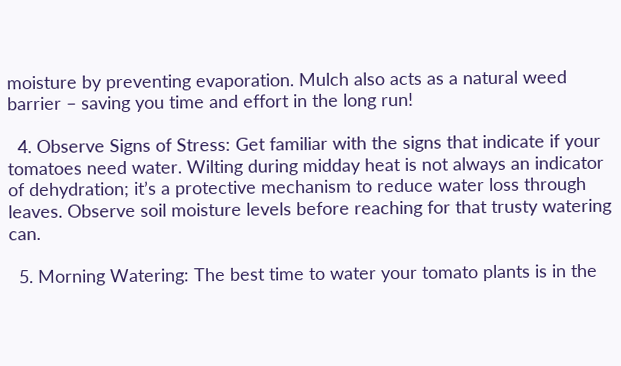moisture by preventing evaporation. Mulch also acts as a natural weed barrier – saving you time and effort in the long run!

  4. Observe Signs of Stress: Get familiar with the signs that indicate if your tomatoes need water. Wilting during midday heat is not always an indicator of dehydration; it’s a protective mechanism to reduce water loss through leaves. Observe soil moisture levels before reaching for that trusty watering can.

  5. Morning Watering: The best time to water your tomato plants is in the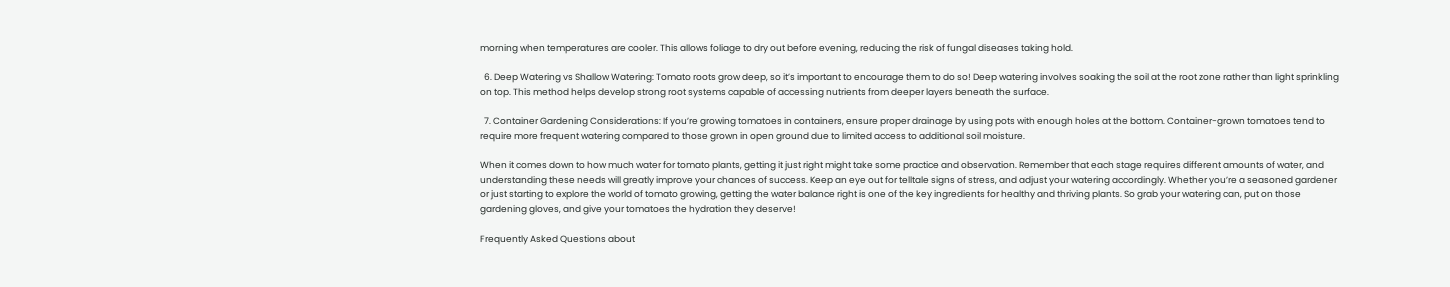morning when temperatures are cooler. This allows foliage to dry out before evening, reducing the risk of fungal diseases taking hold.

  6. Deep Watering vs Shallow Watering: Tomato roots grow deep, so it’s important to encourage them to do so! Deep watering involves soaking the soil at the root zone rather than light sprinkling on top. This method helps develop strong root systems capable of accessing nutrients from deeper layers beneath the surface.

  7. Container Gardening Considerations: If you’re growing tomatoes in containers, ensure proper drainage by using pots with enough holes at the bottom. Container-grown tomatoes tend to require more frequent watering compared to those grown in open ground due to limited access to additional soil moisture.

When it comes down to how much water for tomato plants, getting it just right might take some practice and observation. Remember that each stage requires different amounts of water, and understanding these needs will greatly improve your chances of success. Keep an eye out for telltale signs of stress, and adjust your watering accordingly. Whether you’re a seasoned gardener or just starting to explore the world of tomato growing, getting the water balance right is one of the key ingredients for healthy and thriving plants. So grab your watering can, put on those gardening gloves, and give your tomatoes the hydration they deserve!

Frequently Asked Questions about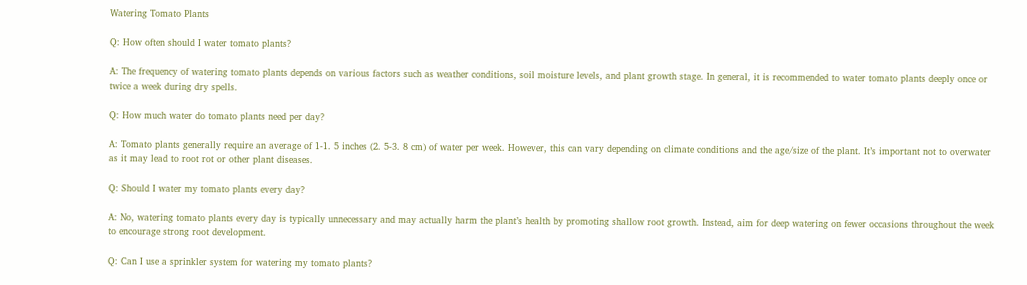Watering Tomato Plants

Q: How often should I water tomato plants?

A: The frequency of watering tomato plants depends on various factors such as weather conditions, soil moisture levels, and plant growth stage. In general, it is recommended to water tomato plants deeply once or twice a week during dry spells.

Q: How much water do tomato plants need per day?

A: Tomato plants generally require an average of 1-1. 5 inches (2. 5-3. 8 cm) of water per week. However, this can vary depending on climate conditions and the age/size of the plant. It’s important not to overwater as it may lead to root rot or other plant diseases.

Q: Should I water my tomato plants every day?

A: No, watering tomato plants every day is typically unnecessary and may actually harm the plant’s health by promoting shallow root growth. Instead, aim for deep watering on fewer occasions throughout the week to encourage strong root development.

Q: Can I use a sprinkler system for watering my tomato plants?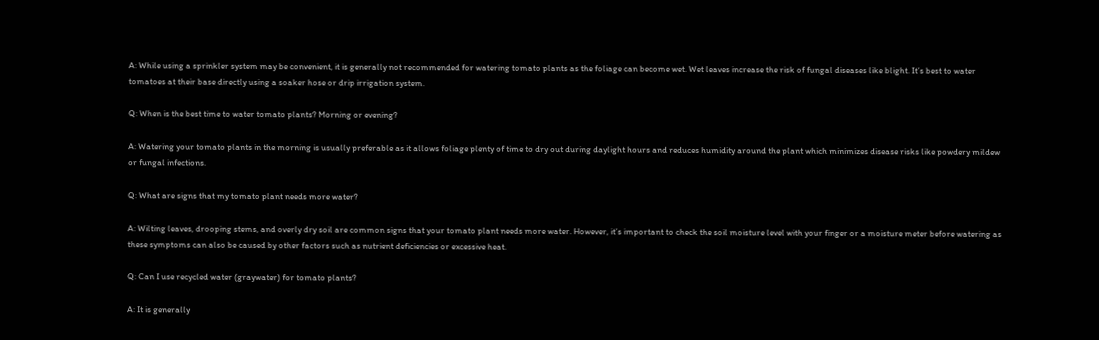A: While using a sprinkler system may be convenient, it is generally not recommended for watering tomato plants as the foliage can become wet. Wet leaves increase the risk of fungal diseases like blight. It’s best to water tomatoes at their base directly using a soaker hose or drip irrigation system.

Q: When is the best time to water tomato plants? Morning or evening?

A: Watering your tomato plants in the morning is usually preferable as it allows foliage plenty of time to dry out during daylight hours and reduces humidity around the plant which minimizes disease risks like powdery mildew or fungal infections.

Q: What are signs that my tomato plant needs more water?

A: Wilting leaves, drooping stems, and overly dry soil are common signs that your tomato plant needs more water. However, it’s important to check the soil moisture level with your finger or a moisture meter before watering as these symptoms can also be caused by other factors such as nutrient deficiencies or excessive heat.

Q: Can I use recycled water (graywater) for tomato plants?

A: It is generally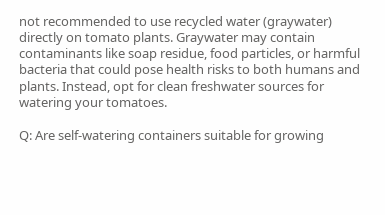not recommended to use recycled water (graywater) directly on tomato plants. Graywater may contain contaminants like soap residue, food particles, or harmful bacteria that could pose health risks to both humans and plants. Instead, opt for clean freshwater sources for watering your tomatoes.

Q: Are self-watering containers suitable for growing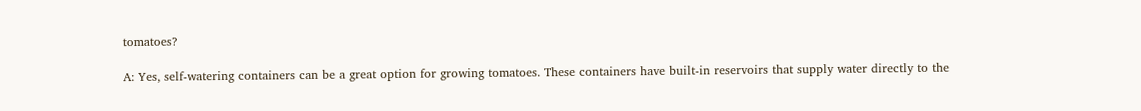tomatoes?

A: Yes, self-watering containers can be a great option for growing tomatoes. These containers have built-in reservoirs that supply water directly to the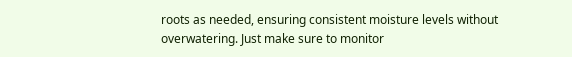roots as needed, ensuring consistent moisture levels without overwatering. Just make sure to monitor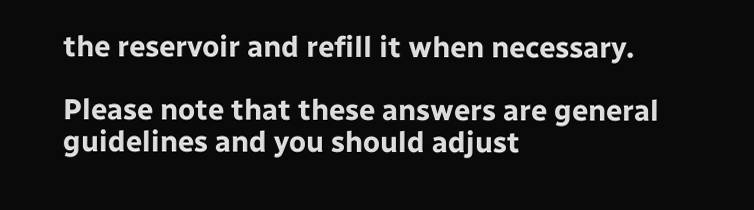the reservoir and refill it when necessary.

Please note that these answers are general guidelines and you should adjust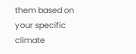them based on your specific climate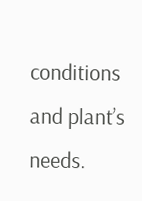conditions and plant’s needs.